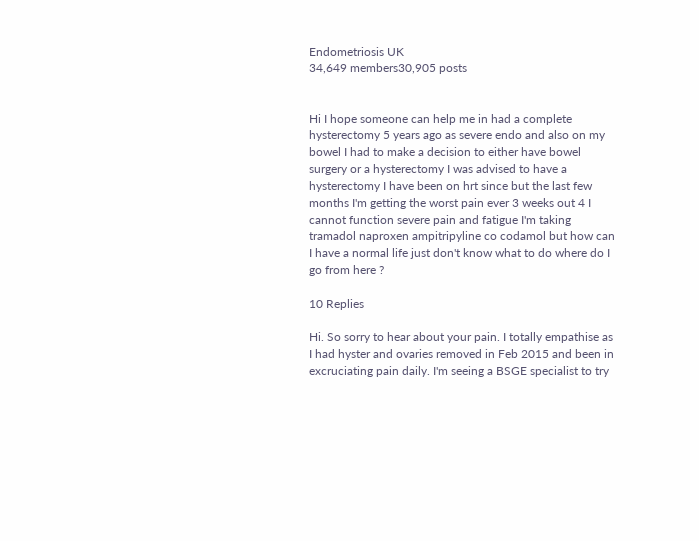Endometriosis UK
34,649 members30,905 posts


Hi I hope someone can help me in had a complete hysterectomy 5 years ago as severe endo and also on my bowel I had to make a decision to either have bowel surgery or a hysterectomy I was advised to have a hysterectomy I have been on hrt since but the last few months I'm getting the worst pain ever 3 weeks out 4 I cannot function severe pain and fatigue I'm taking tramadol naproxen ampitripyline co codamol but how can I have a normal life just don't know what to do where do I go from here ?

10 Replies

Hi. So sorry to hear about your pain. I totally empathise as I had hyster and ovaries removed in Feb 2015 and been in excruciating pain daily. I'm seeing a BSGE specialist to try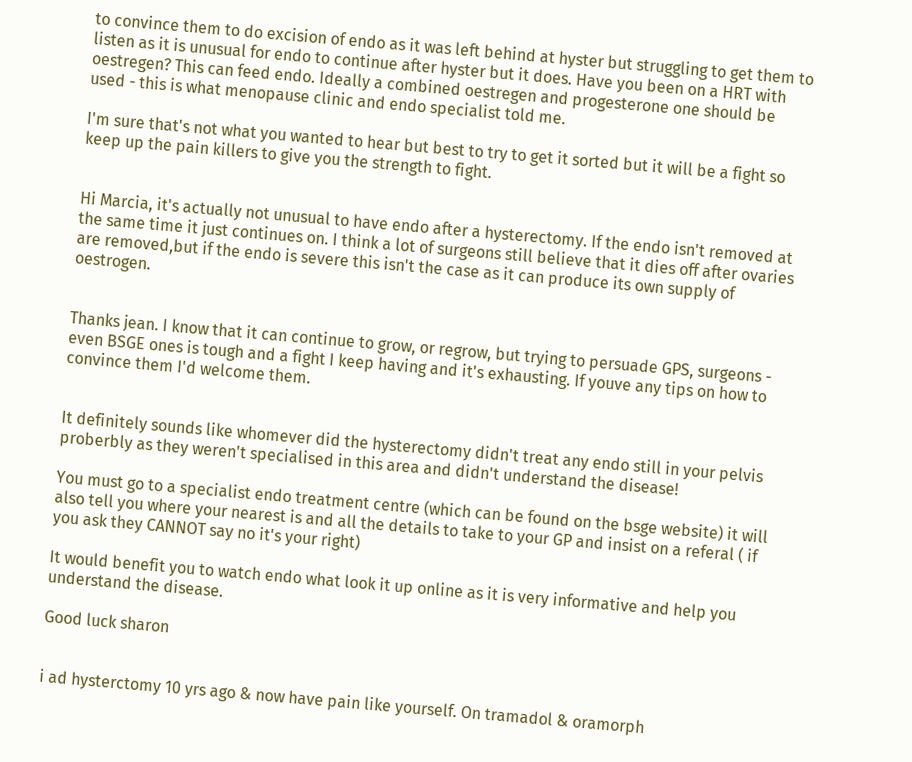to convince them to do excision of endo as it was left behind at hyster but struggling to get them to listen as it is unusual for endo to continue after hyster but it does. Have you been on a HRT with oestregen? This can feed endo. Ideally a combined oestregen and progesterone one should be used - this is what menopause clinic and endo specialist told me.

I'm sure that's not what you wanted to hear but best to try to get it sorted but it will be a fight so keep up the pain killers to give you the strength to fight.


Hi Marcia, it's actually not unusual to have endo after a hysterectomy. If the endo isn't removed at the same time it just continues on. I think a lot of surgeons still believe that it dies off after ovaries are removed,but if the endo is severe this isn't the case as it can produce its own supply of oestrogen.


Thanks jean. I know that it can continue to grow, or regrow, but trying to persuade GPS, surgeons - even BSGE ones is tough and a fight I keep having and it's exhausting. If youve any tips on how to convince them I'd welcome them.


It definitely sounds like whomever did the hysterectomy didn't treat any endo still in your pelvis proberbly as they weren't specialised in this area and didn't understand the disease!

You must go to a specialist endo treatment centre (which can be found on the bsge website) it will also tell you where your nearest is and all the details to take to your GP and insist on a referal ( if you ask they CANNOT say no it's your right)

It would benefit you to watch endo what look it up online as it is very informative and help you understand the disease.

Good luck sharon


i ad hysterctomy 10 yrs ago & now have pain like yourself. On tramadol & oramorph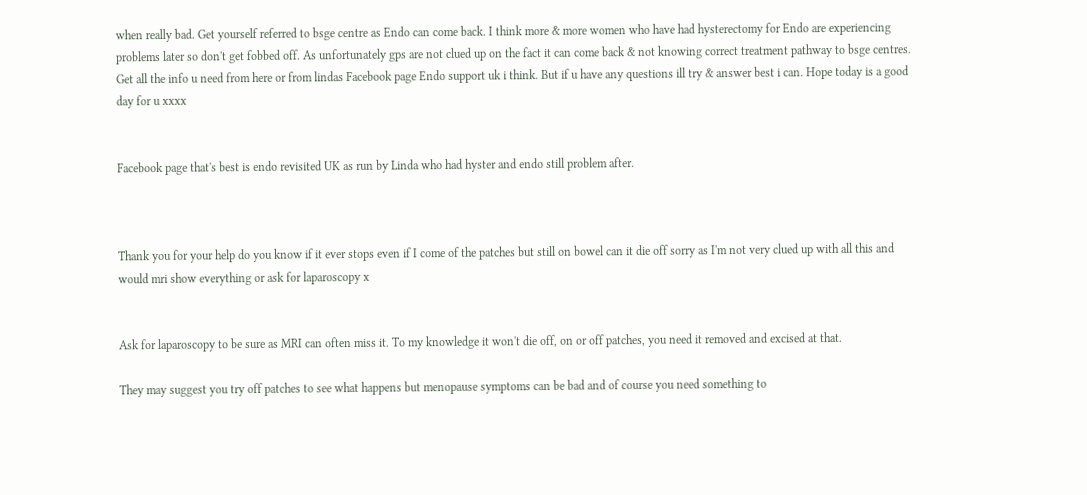when really bad. Get yourself referred to bsge centre as Endo can come back. I think more & more women who have had hysterectomy for Endo are experiencing problems later so don't get fobbed off. As unfortunately gps are not clued up on the fact it can come back & not knowing correct treatment pathway to bsge centres. Get all the info u need from here or from lindas Facebook page Endo support uk i think. But if u have any questions ill try & answer best i can. Hope today is a good day for u xxxx


Facebook page that's best is endo revisited UK as run by Linda who had hyster and endo still problem after.



Thank you for your help do you know if it ever stops even if I come of the patches but still on bowel can it die off sorry as I'm not very clued up with all this and would mri show everything or ask for laparoscopy x


Ask for laparoscopy to be sure as MRI can often miss it. To my knowledge it won't die off, on or off patches, you need it removed and excised at that.

They may suggest you try off patches to see what happens but menopause symptoms can be bad and of course you need something to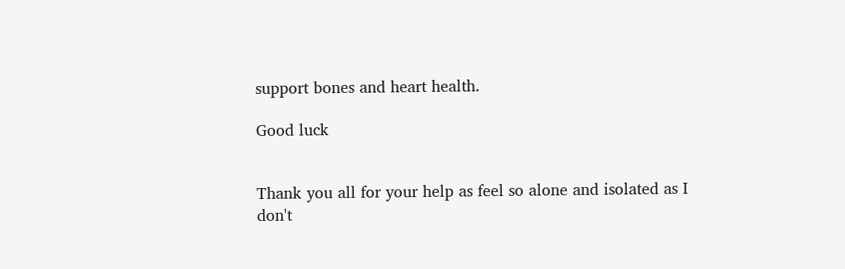support bones and heart health.

Good luck


Thank you all for your help as feel so alone and isolated as I don't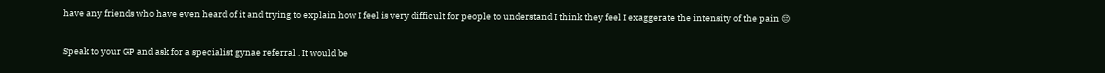have any friends who have even heard of it and trying to explain how I feel is very difficult for people to understand I think they feel I exaggerate the intensity of the pain 😔


Speak to your GP and ask for a specialist gynae referral . It would be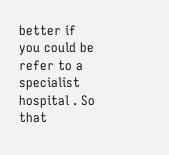better if you could be refer to a specialist hospital . So that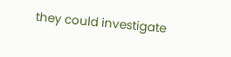they could investigate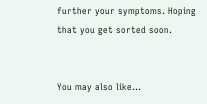further your symptoms. Hoping that you get sorted soon.


You may also like...